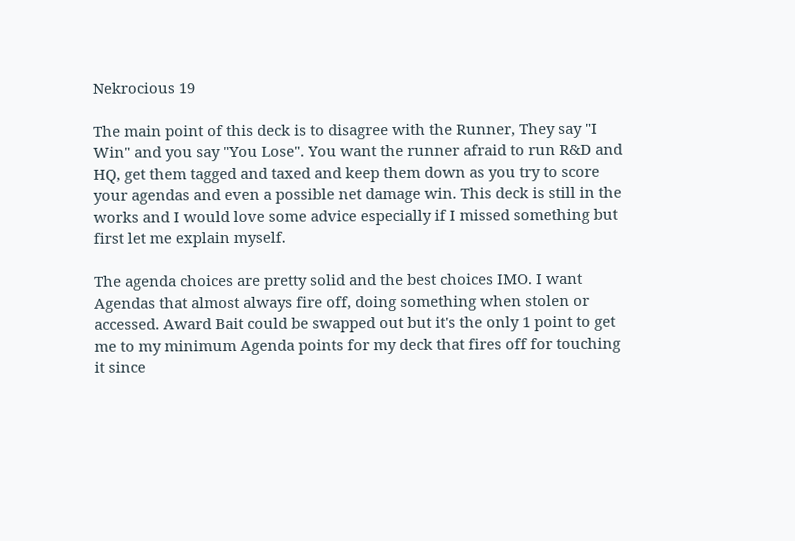Nekrocious 19

The main point of this deck is to disagree with the Runner, They say "I Win" and you say "You Lose". You want the runner afraid to run R&D and HQ, get them tagged and taxed and keep them down as you try to score your agendas and even a possible net damage win. This deck is still in the works and I would love some advice especially if I missed something but first let me explain myself.

The agenda choices are pretty solid and the best choices IMO. I want Agendas that almost always fire off, doing something when stolen or accessed. Award Bait could be swapped out but it's the only 1 point to get me to my minimum Agenda points for my deck that fires off for touching it since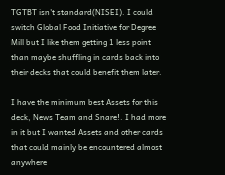TGTBT isn't standard(NISEI). I could switch Global Food Initiative for Degree Mill but I like them getting 1 less point than maybe shuffling in cards back into their decks that could benefit them later.

I have the minimum best Assets for this deck, News Team and Snare!. I had more in it but I wanted Assets and other cards that could mainly be encountered almost anywhere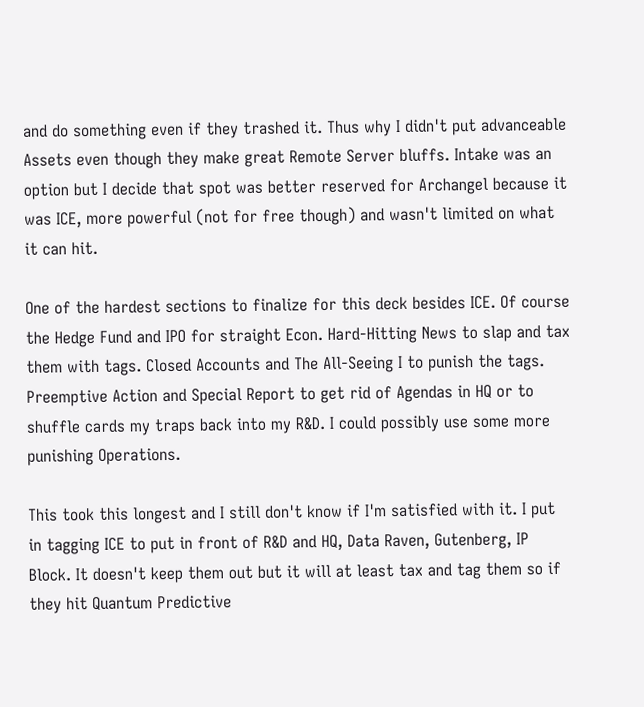and do something even if they trashed it. Thus why I didn't put advanceable Assets even though they make great Remote Server bluffs. Intake was an option but I decide that spot was better reserved for Archangel because it was ICE, more powerful (not for free though) and wasn't limited on what it can hit.

One of the hardest sections to finalize for this deck besides ICE. Of course the Hedge Fund and IPO for straight Econ. Hard-Hitting News to slap and tax them with tags. Closed Accounts and The All-Seeing I to punish the tags. Preemptive Action and Special Report to get rid of Agendas in HQ or to shuffle cards my traps back into my R&D. I could possibly use some more punishing Operations.

This took this longest and I still don't know if I'm satisfied with it. I put in tagging ICE to put in front of R&D and HQ, Data Raven, Gutenberg, IP Block. It doesn't keep them out but it will at least tax and tag them so if they hit Quantum Predictive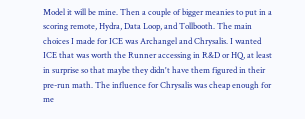Model it will be mine. Then a couple of bigger meanies to put in a scoring remote, Hydra, Data Loop, and Tollbooth. The main choices I made for ICE was Archangel and Chrysalis. I wanted ICE that was worth the Runner accessing in R&D or HQ, at least in surprise so that maybe they didn't have them figured in their pre-run math. The influence for Chrysalis was cheap enough for me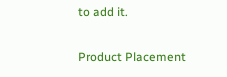to add it.

Product Placement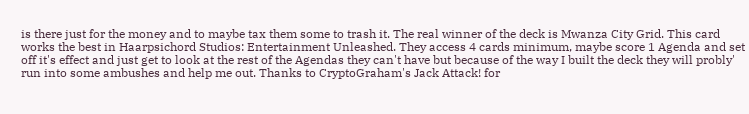is there just for the money and to maybe tax them some to trash it. The real winner of the deck is Mwanza City Grid. This card works the best in Haarpsichord Studios: Entertainment Unleashed. They access 4 cards minimum, maybe score 1 Agenda and set off it's effect and just get to look at the rest of the Agendas they can't have but because of the way I built the deck they will probly' run into some ambushes and help me out. Thanks to CryptoGraham's Jack Attack! for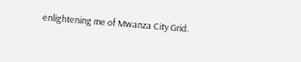enlightening me of Mwanza City Grid.